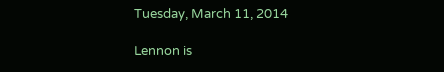Tuesday, March 11, 2014

Lennon is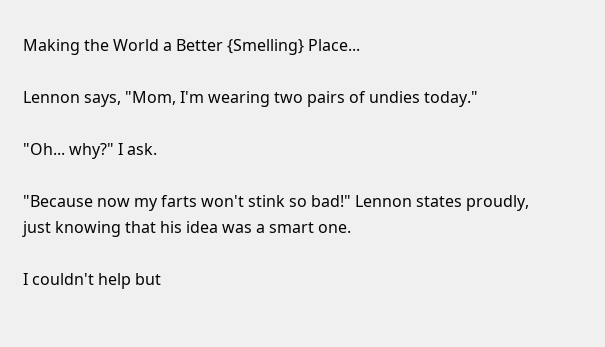Making the World a Better {Smelling} Place...

Lennon says, "Mom, I'm wearing two pairs of undies today."

"Oh... why?" I ask.

"Because now my farts won't stink so bad!" Lennon states proudly, just knowing that his idea was a smart one.

I couldn't help but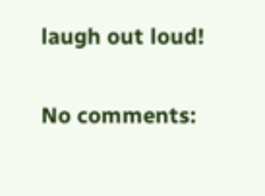laugh out loud!

No comments: